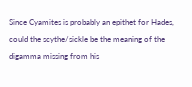Since Cyamites is probably an epithet for Hades, could the scythe/sickle be the meaning of the digamma missing from his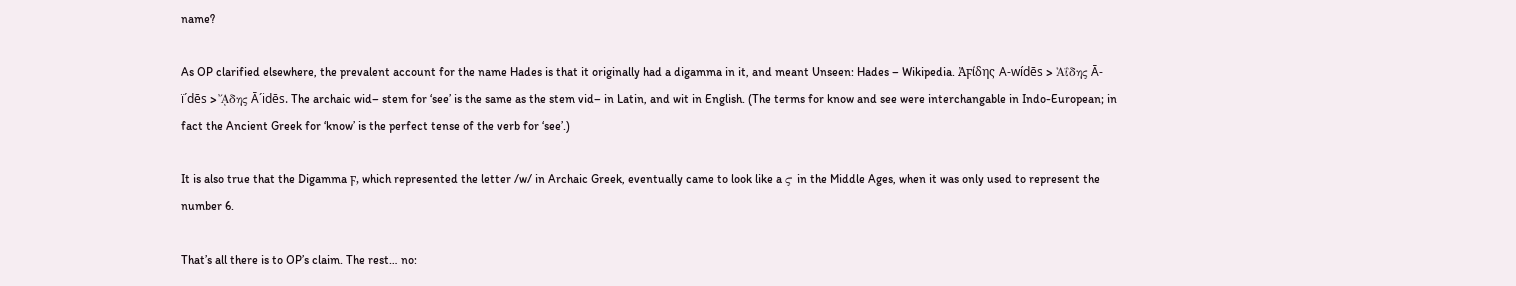name?

As OP clarified elsewhere, the prevalent account for the name Hades is that it originally had a digamma in it, and meant Unseen: Hades – Wikipedia. Ἀϝίδης A-wídēs > Ἀΐδης Ā-ï´dēs > ᾌδης Ā´idēs. The archaic wid– stem for ‘see’ is the same as the stem vid– in Latin, and wit in English. (The terms for know and see were interchangable in Indo-European; in fact the Ancient Greek for ‘know’ is the perfect tense of the verb for ‘see’.)

It is also true that the Digamma ϝ, which represented the letter /w/ in Archaic Greek, eventually came to look like a ϛ in the Middle Ages, when it was only used to represent the number 6.

That’s all there is to OP’s claim. The rest… no: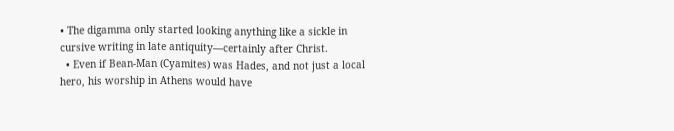• The digamma only started looking anything like a sickle in cursive writing in late antiquity—certainly after Christ.
  • Even if Bean-Man (Cyamites) was Hades, and not just a local hero, his worship in Athens would have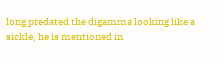long predated the digamma looking like a sickle; he is mentioned in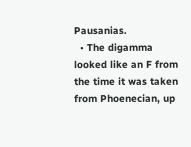Pausanias.
  • The digamma looked like an F from the time it was taken from Phoenecian, up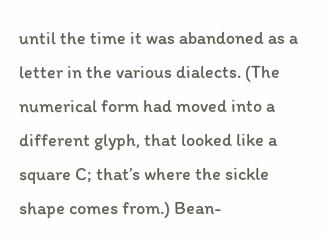until the time it was abandoned as a letter in the various dialects. (The numerical form had moved into a different glyph, that looked like a square C; that’s where the sickle shape comes from.) Bean-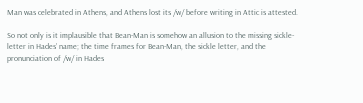Man was celebrated in Athens, and Athens lost its /w/ before writing in Attic is attested.

So not only is it implausible that Bean-Man is somehow an allusion to the missing sickle-letter in Hades’ name; the time frames for Bean-Man, the sickle letter, and the pronunciation of /w/ in Hades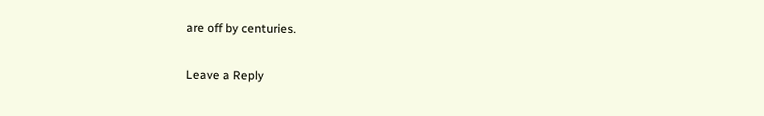are off by centuries.

Leave a Reply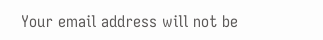Your email address will not be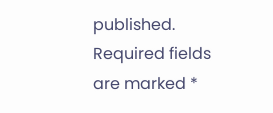published. Required fields are marked *